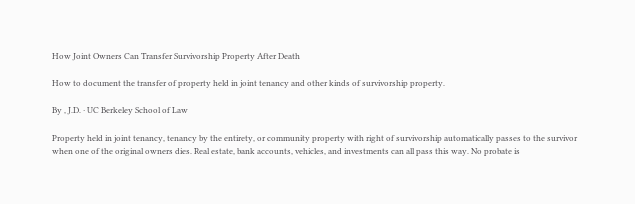How Joint Owners Can Transfer Survivorship Property After Death

How to document the transfer of property held in joint tenancy and other kinds of survivorship property.

By , J.D. · UC Berkeley School of Law

Property held in joint tenancy, tenancy by the entirety, or community property with right of survivorship automatically passes to the survivor when one of the original owners dies. Real estate, bank accounts, vehicles, and investments can all pass this way. No probate is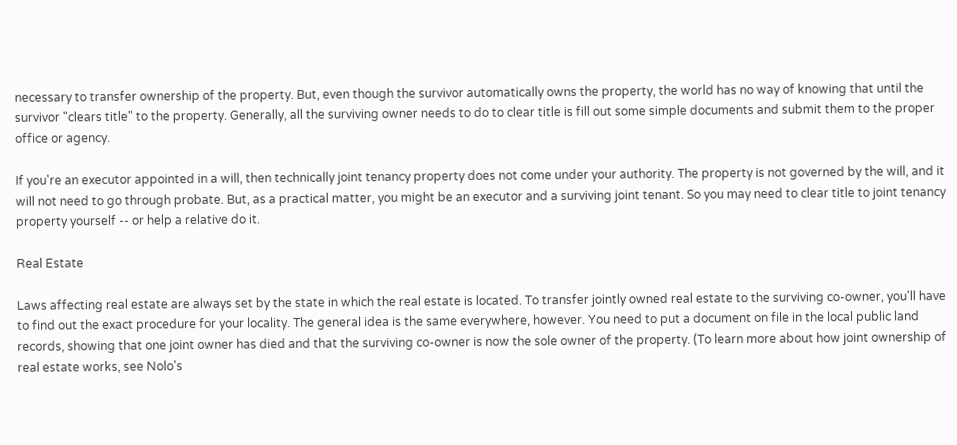necessary to transfer ownership of the property. But, even though the survivor automatically owns the property, the world has no way of knowing that until the survivor "clears title" to the property. Generally, all the surviving owner needs to do to clear title is fill out some simple documents and submit them to the proper office or agency.

If you're an executor appointed in a will, then technically joint tenancy property does not come under your authority. The property is not governed by the will, and it will not need to go through probate. But, as a practical matter, you might be an executor and a surviving joint tenant. So you may need to clear title to joint tenancy property yourself -- or help a relative do it.

Real Estate

Laws affecting real estate are always set by the state in which the real estate is located. To transfer jointly owned real estate to the surviving co-owner, you'll have to find out the exact procedure for your locality. The general idea is the same everywhere, however. You need to put a document on file in the local public land records, showing that one joint owner has died and that the surviving co-owner is now the sole owner of the property. (To learn more about how joint ownership of real estate works, see Nolo's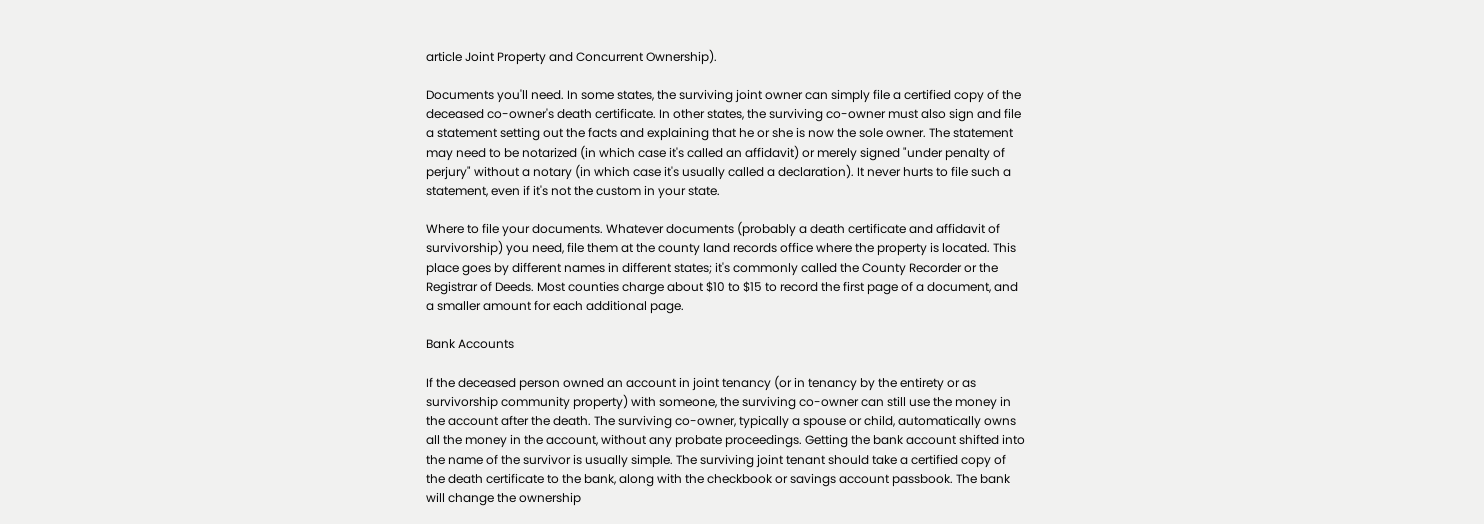article Joint Property and Concurrent Ownership).

Documents you'll need. In some states, the surviving joint owner can simply file a certified copy of the deceased co-owner's death certificate. In other states, the surviving co-owner must also sign and file a statement setting out the facts and explaining that he or she is now the sole owner. The statement may need to be notarized (in which case it's called an affidavit) or merely signed "under penalty of perjury" without a notary (in which case it's usually called a declaration). It never hurts to file such a statement, even if it's not the custom in your state.

Where to file your documents. Whatever documents (probably a death certificate and affidavit of survivorship) you need, file them at the county land records office where the property is located. This place goes by different names in different states; it's commonly called the County Recorder or the Registrar of Deeds. Most counties charge about $10 to $15 to record the first page of a document, and a smaller amount for each additional page.

Bank Accounts

If the deceased person owned an account in joint tenancy (or in tenancy by the entirety or as survivorship community property) with someone, the surviving co-owner can still use the money in the account after the death. The surviving co-owner, typically a spouse or child, automatically owns all the money in the account, without any probate proceedings. Getting the bank account shifted into the name of the survivor is usually simple. The surviving joint tenant should take a certified copy of the death certificate to the bank, along with the checkbook or savings account passbook. The bank will change the ownership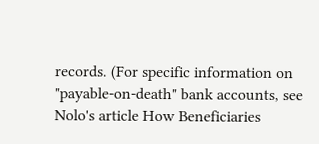records. (For specific information on "payable-on-death" bank accounts, see Nolo's article How Beneficiaries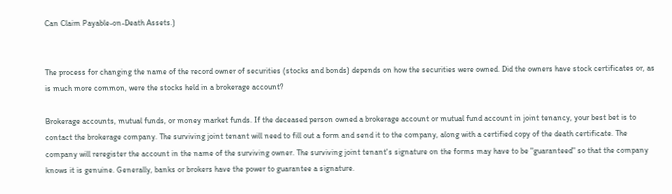Can Claim Payable-on-Death Assets.)


The process for changing the name of the record owner of securities (stocks and bonds) depends on how the securities were owned. Did the owners have stock certificates or, as is much more common, were the stocks held in a brokerage account?

Brokerage accounts, mutual funds, or money market funds. If the deceased person owned a brokerage account or mutual fund account in joint tenancy, your best bet is to contact the brokerage company. The surviving joint tenant will need to fill out a form and send it to the company, along with a certified copy of the death certificate. The company will reregister the account in the name of the surviving owner. The surviving joint tenant's signature on the forms may have to be "guaranteed" so that the company knows it is genuine. Generally, banks or brokers have the power to guarantee a signature.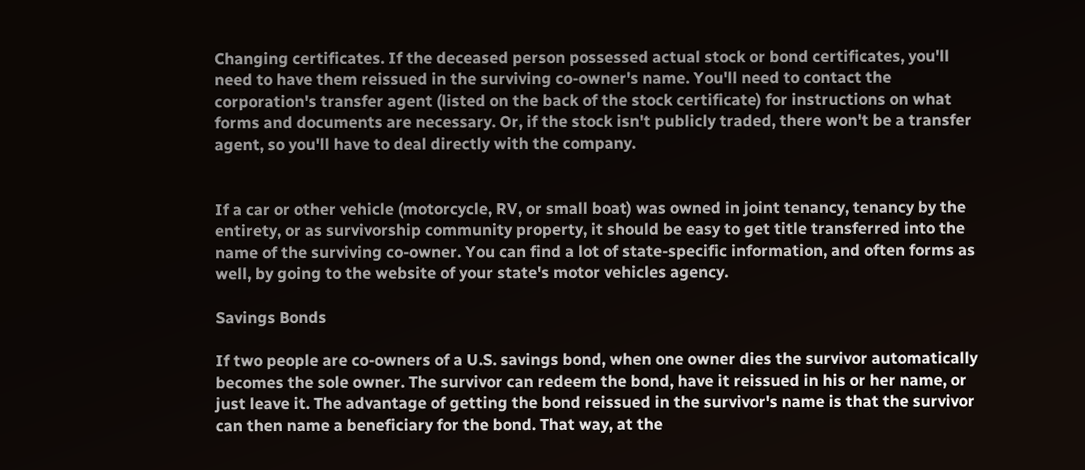Changing certificates. If the deceased person possessed actual stock or bond certificates, you'll need to have them reissued in the surviving co-owner's name. You'll need to contact the corporation's transfer agent (listed on the back of the stock certificate) for instructions on what forms and documents are necessary. Or, if the stock isn't publicly traded, there won't be a transfer agent, so you'll have to deal directly with the company.


If a car or other vehicle (motorcycle, RV, or small boat) was owned in joint tenancy, tenancy by the entirety, or as survivorship community property, it should be easy to get title transferred into the name of the surviving co-owner. You can find a lot of state-specific information, and often forms as well, by going to the website of your state's motor vehicles agency.

Savings Bonds

If two people are co-owners of a U.S. savings bond, when one owner dies the survivor automatically becomes the sole owner. The survivor can redeem the bond, have it reissued in his or her name, or just leave it. The advantage of getting the bond reissued in the survivor's name is that the survivor can then name a beneficiary for the bond. That way, at the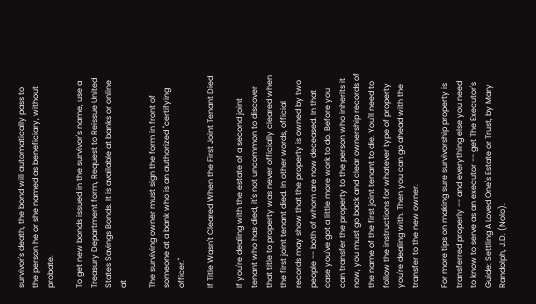survivor's death, the bond will automatically pass to the person he or she named as beneficiary, without probate.

To get new bonds issued in the survivor's name, use a Treasury Department form, Request to Reissue United States Savings Bonds. It is available at banks or online at

The surviving owner must sign the form in front of someone at a bank who is an authorized "certifying officer."

If Title Wasn't Cleared When the First Joint Tenant Died

If you're dealing with the estate of a second joint tenant who has died, it's not uncommon to discover that title to property was never officially cleared when the first joint tenant died. In other words, official records may show that the property is owned by two people -- both of whom are now deceased. In that case you've got a little more work to do. Before you can transfer the property to the person who inherits it now, you must go back and clear ownership records of the name of the first joint tenant to die. You'll need to follow the instructions for whatever type of property you're dealing with. Then you can go ahead with the transfer to the new owner.

For more tips on making sure survivorship property is transferred properly -- and everything else you need to know to serve as an executor -- get The Executor's Guide: Settling A Loved One's Estate or Trust, by Mary Randolph, J.D. (Nolo).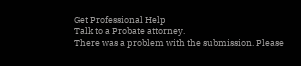Get Professional Help
Talk to a Probate attorney.
There was a problem with the submission. Please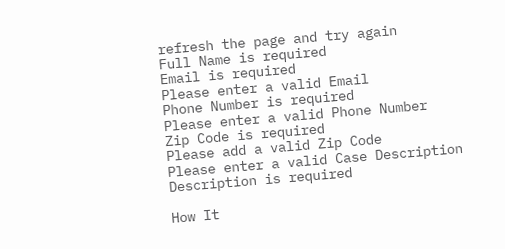refresh the page and try again
Full Name is required
Email is required
Please enter a valid Email
Phone Number is required
Please enter a valid Phone Number
Zip Code is required
Please add a valid Zip Code
Please enter a valid Case Description
Description is required

How It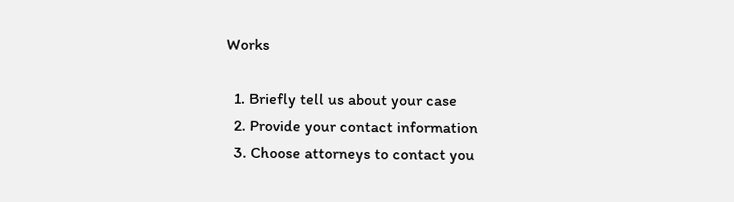Works

  1. Briefly tell us about your case
  2. Provide your contact information
  3. Choose attorneys to contact you